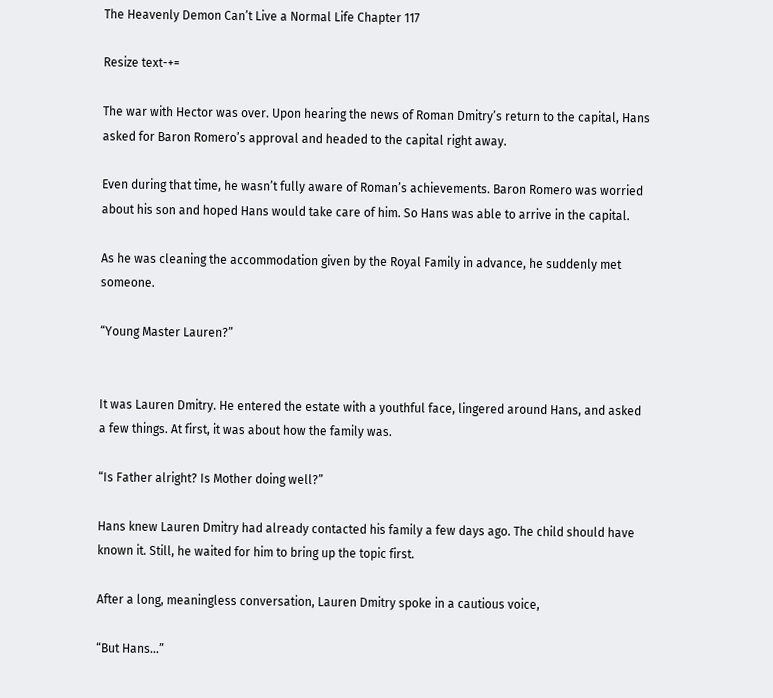The Heavenly Demon Can’t Live a Normal Life Chapter 117

Resize text-+=

The war with Hector was over. Upon hearing the news of Roman Dmitry’s return to the capital, Hans asked for Baron Romero’s approval and headed to the capital right away.

Even during that time, he wasn’t fully aware of Roman’s achievements. Baron Romero was worried about his son and hoped Hans would take care of him. So Hans was able to arrive in the capital.

As he was cleaning the accommodation given by the Royal Family in advance, he suddenly met someone.

“Young Master Lauren?”


It was Lauren Dmitry. He entered the estate with a youthful face, lingered around Hans, and asked a few things. At first, it was about how the family was.

“Is Father alright? Is Mother doing well?”

Hans knew Lauren Dmitry had already contacted his family a few days ago. The child should have known it. Still, he waited for him to bring up the topic first.

After a long, meaningless conversation, Lauren Dmitry spoke in a cautious voice,

“But Hans…”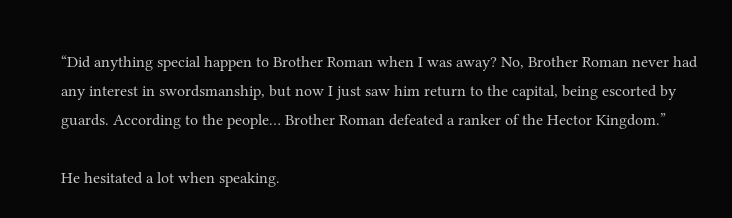“Did anything special happen to Brother Roman when I was away? No, Brother Roman never had any interest in swordsmanship, but now I just saw him return to the capital, being escorted by guards. According to the people… Brother Roman defeated a ranker of the Hector Kingdom.”

He hesitated a lot when speaking.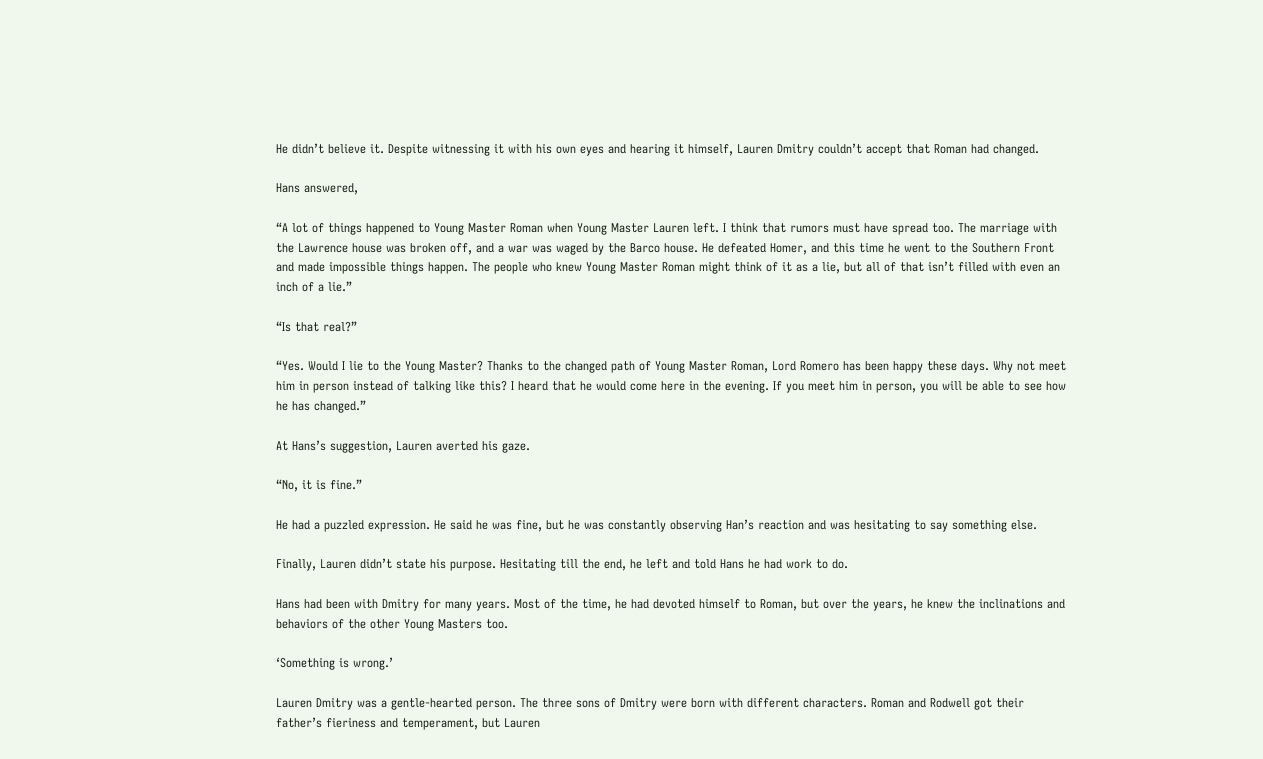He didn’t believe it. Despite witnessing it with his own eyes and hearing it himself, Lauren Dmitry couldn’t accept that Roman had changed.

Hans answered,

“A lot of things happened to Young Master Roman when Young Master Lauren left. I think that rumors must have spread too. The marriage with the Lawrence house was broken off, and a war was waged by the Barco house. He defeated Homer, and this time he went to the Southern Front and made impossible things happen. The people who knew Young Master Roman might think of it as a lie, but all of that isn’t filled with even an inch of a lie.”

“Is that real?”

“Yes. Would I lie to the Young Master? Thanks to the changed path of Young Master Roman, Lord Romero has been happy these days. Why not meet him in person instead of talking like this? I heard that he would come here in the evening. If you meet him in person, you will be able to see how he has changed.”

At Hans’s suggestion, Lauren averted his gaze.

“No, it is fine.”

He had a puzzled expression. He said he was fine, but he was constantly observing Han’s reaction and was hesitating to say something else.

Finally, Lauren didn’t state his purpose. Hesitating till the end, he left and told Hans he had work to do.

Hans had been with Dmitry for many years. Most of the time, he had devoted himself to Roman, but over the years, he knew the inclinations and behaviors of the other Young Masters too.

‘Something is wrong.’

Lauren Dmitry was a gentle-hearted person. The three sons of Dmitry were born with different characters. Roman and Rodwell got their father’s fieriness and temperament, but Lauren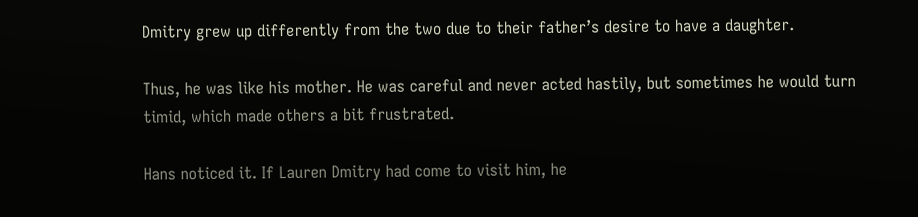Dmitry grew up differently from the two due to their father’s desire to have a daughter.

Thus, he was like his mother. He was careful and never acted hastily, but sometimes he would turn timid, which made others a bit frustrated.

Hans noticed it. If Lauren Dmitry had come to visit him, he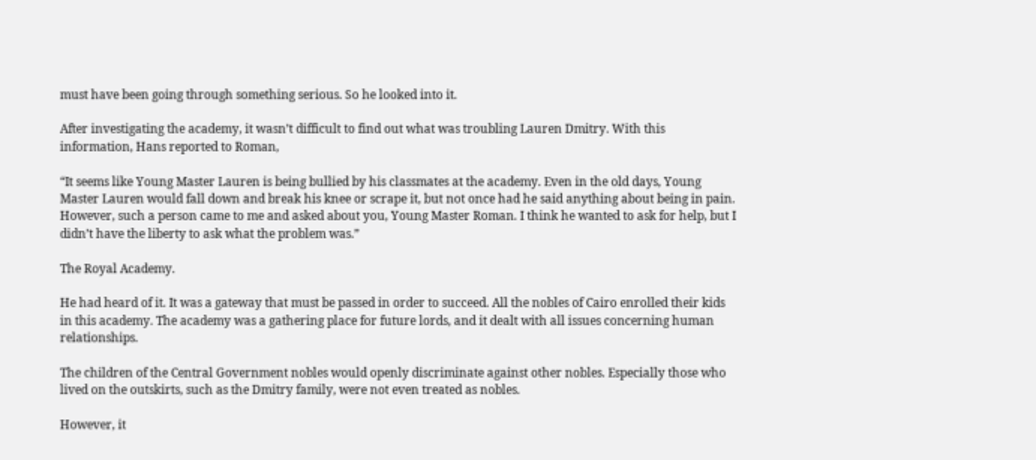must have been going through something serious. So he looked into it.

After investigating the academy, it wasn’t difficult to find out what was troubling Lauren Dmitry. With this information, Hans reported to Roman,

“It seems like Young Master Lauren is being bullied by his classmates at the academy. Even in the old days, Young Master Lauren would fall down and break his knee or scrape it, but not once had he said anything about being in pain. However, such a person came to me and asked about you, Young Master Roman. I think he wanted to ask for help, but I didn’t have the liberty to ask what the problem was.”

The Royal Academy.

He had heard of it. It was a gateway that must be passed in order to succeed. All the nobles of Cairo enrolled their kids in this academy. The academy was a gathering place for future lords, and it dealt with all issues concerning human relationships.

The children of the Central Government nobles would openly discriminate against other nobles. Especially those who lived on the outskirts, such as the Dmitry family, were not even treated as nobles.

However, it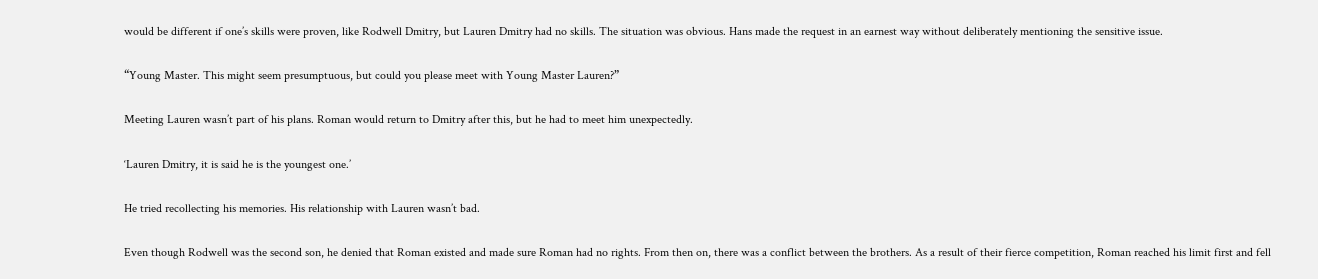would be different if one’s skills were proven, like Rodwell Dmitry, but Lauren Dmitry had no skills. The situation was obvious. Hans made the request in an earnest way without deliberately mentioning the sensitive issue.

“Young Master. This might seem presumptuous, but could you please meet with Young Master Lauren?”

Meeting Lauren wasn’t part of his plans. Roman would return to Dmitry after this, but he had to meet him unexpectedly.

‘Lauren Dmitry, it is said he is the youngest one.’

He tried recollecting his memories. His relationship with Lauren wasn’t bad.

Even though Rodwell was the second son, he denied that Roman existed and made sure Roman had no rights. From then on, there was a conflict between the brothers. As a result of their fierce competition, Roman reached his limit first and fell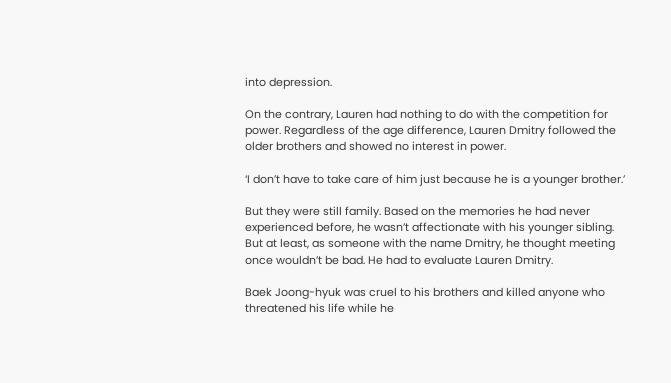into depression.

On the contrary, Lauren had nothing to do with the competition for power. Regardless of the age difference, Lauren Dmitry followed the older brothers and showed no interest in power.

‘I don’t have to take care of him just because he is a younger brother.’

But they were still family. Based on the memories he had never experienced before, he wasn’t affectionate with his younger sibling. But at least, as someone with the name Dmitry, he thought meeting once wouldn’t be bad. He had to evaluate Lauren Dmitry.

Baek Joong-hyuk was cruel to his brothers and killed anyone who threatened his life while he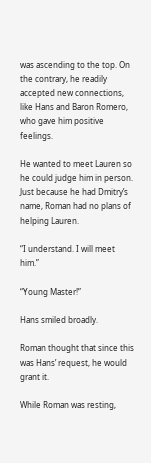was ascending to the top. On the contrary, he readily accepted new connections, like Hans and Baron Romero, who gave him positive feelings.

He wanted to meet Lauren so he could judge him in person. Just because he had Dmitry’s name, Roman had no plans of helping Lauren.

“I understand. I will meet him.”

“Young Master!”

Hans smiled broadly.

Roman thought that since this was Hans’ request, he would grant it.

While Roman was resting,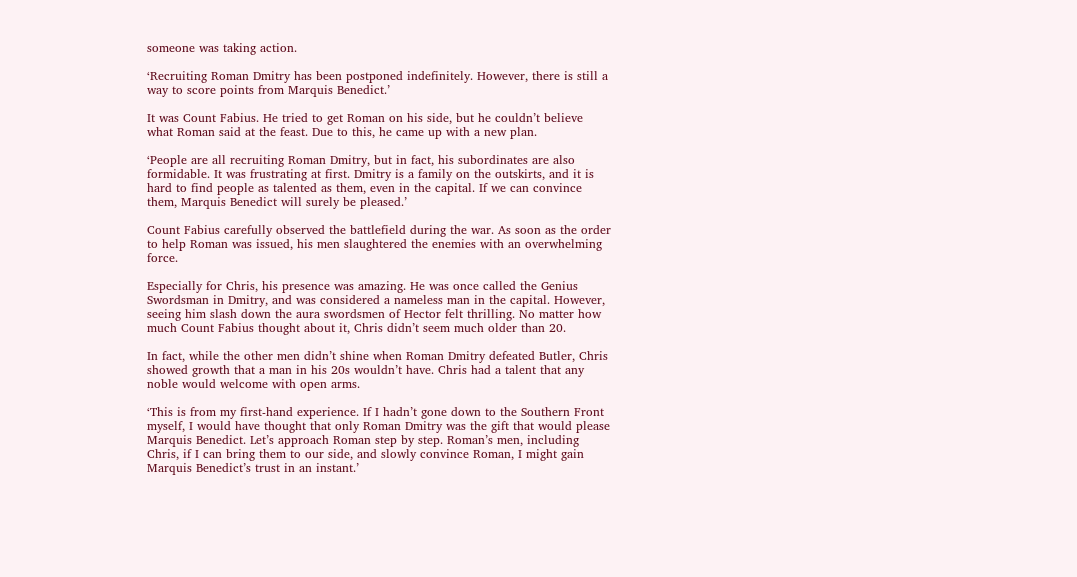someone was taking action.

‘Recruiting Roman Dmitry has been postponed indefinitely. However, there is still a way to score points from Marquis Benedict.’

It was Count Fabius. He tried to get Roman on his side, but he couldn’t believe what Roman said at the feast. Due to this, he came up with a new plan.

‘People are all recruiting Roman Dmitry, but in fact, his subordinates are also formidable. It was frustrating at first. Dmitry is a family on the outskirts, and it is hard to find people as talented as them, even in the capital. If we can convince them, Marquis Benedict will surely be pleased.’

Count Fabius carefully observed the battlefield during the war. As soon as the order to help Roman was issued, his men slaughtered the enemies with an overwhelming force.

Especially for Chris, his presence was amazing. He was once called the Genius Swordsman in Dmitry, and was considered a nameless man in the capital. However, seeing him slash down the aura swordsmen of Hector felt thrilling. No matter how much Count Fabius thought about it, Chris didn’t seem much older than 20.

In fact, while the other men didn’t shine when Roman Dmitry defeated Butler, Chris showed growth that a man in his 20s wouldn’t have. Chris had a talent that any noble would welcome with open arms.

‘This is from my first-hand experience. If I hadn’t gone down to the Southern Front myself, I would have thought that only Roman Dmitry was the gift that would please Marquis Benedict. Let’s approach Roman step by step. Roman’s men, including Chris, if I can bring them to our side, and slowly convince Roman, I might gain Marquis Benedict’s trust in an instant.’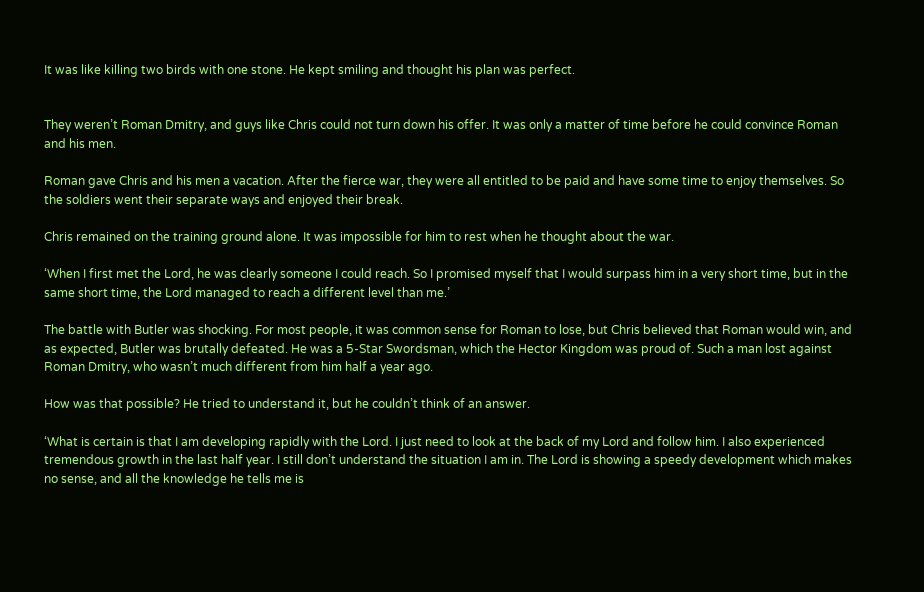It was like killing two birds with one stone. He kept smiling and thought his plan was perfect.


They weren’t Roman Dmitry, and guys like Chris could not turn down his offer. It was only a matter of time before he could convince Roman and his men.

Roman gave Chris and his men a vacation. After the fierce war, they were all entitled to be paid and have some time to enjoy themselves. So the soldiers went their separate ways and enjoyed their break.

Chris remained on the training ground alone. It was impossible for him to rest when he thought about the war.

‘When I first met the Lord, he was clearly someone I could reach. So I promised myself that I would surpass him in a very short time, but in the same short time, the Lord managed to reach a different level than me.’

The battle with Butler was shocking. For most people, it was common sense for Roman to lose, but Chris believed that Roman would win, and as expected, Butler was brutally defeated. He was a 5-Star Swordsman, which the Hector Kingdom was proud of. Such a man lost against Roman Dmitry, who wasn’t much different from him half a year ago.

How was that possible? He tried to understand it, but he couldn’t think of an answer.

‘What is certain is that I am developing rapidly with the Lord. I just need to look at the back of my Lord and follow him. I also experienced tremendous growth in the last half year. I still don’t understand the situation I am in. The Lord is showing a speedy development which makes no sense, and all the knowledge he tells me is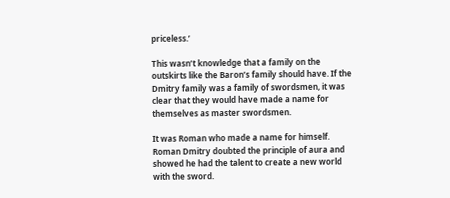priceless.’

This wasn’t knowledge that a family on the outskirts like the Baron’s family should have. If the Dmitry family was a family of swordsmen, it was clear that they would have made a name for themselves as master swordsmen.

It was Roman who made a name for himself. Roman Dmitry doubted the principle of aura and showed he had the talent to create a new world with the sword.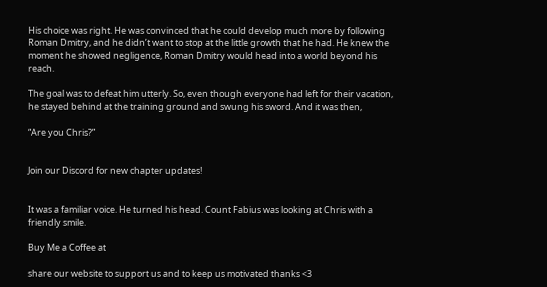His choice was right. He was convinced that he could develop much more by following Roman Dmitry, and he didn’t want to stop at the little growth that he had. He knew the moment he showed negligence, Roman Dmitry would head into a world beyond his reach.

The goal was to defeat him utterly. So, even though everyone had left for their vacation, he stayed behind at the training ground and swung his sword. And it was then,

“Are you Chris?”


Join our Discord for new chapter updates!


It was a familiar voice. He turned his head. Count Fabius was looking at Chris with a friendly smile.

Buy Me a Coffee at

share our website to support us and to keep us motivated thanks <3